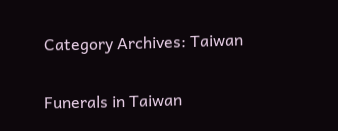Category Archives: Taiwan

Funerals in Taiwan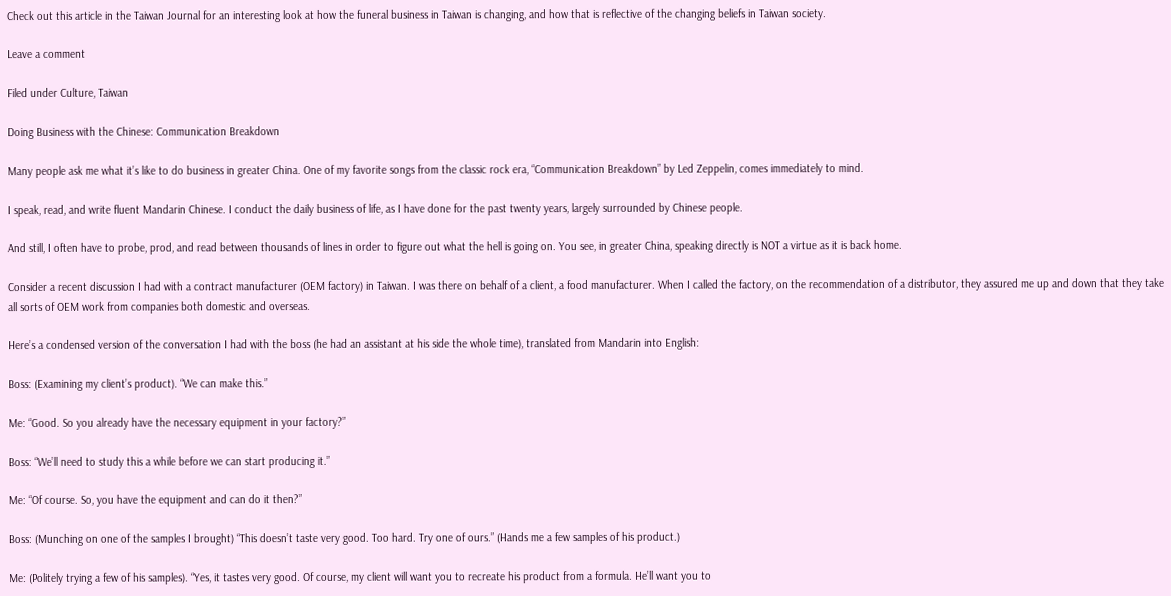Check out this article in the Taiwan Journal for an interesting look at how the funeral business in Taiwan is changing, and how that is reflective of the changing beliefs in Taiwan society.

Leave a comment

Filed under Culture, Taiwan

Doing Business with the Chinese: Communication Breakdown

Many people ask me what it’s like to do business in greater China. One of my favorite songs from the classic rock era, “Communication Breakdown” by Led Zeppelin, comes immediately to mind.

I speak, read, and write fluent Mandarin Chinese. I conduct the daily business of life, as I have done for the past twenty years, largely surrounded by Chinese people.

And still, I often have to probe, prod, and read between thousands of lines in order to figure out what the hell is going on. You see, in greater China, speaking directly is NOT a virtue as it is back home.

Consider a recent discussion I had with a contract manufacturer (OEM factory) in Taiwan. I was there on behalf of a client, a food manufacturer. When I called the factory, on the recommendation of a distributor, they assured me up and down that they take all sorts of OEM work from companies both domestic and overseas.

Here’s a condensed version of the conversation I had with the boss (he had an assistant at his side the whole time), translated from Mandarin into English:

Boss: (Examining my client’s product). “We can make this.”

Me: “Good. So you already have the necessary equipment in your factory?”

Boss: “We’ll need to study this a while before we can start producing it.”

Me: “Of course. So, you have the equipment and can do it then?”

Boss: (Munching on one of the samples I brought) “This doesn’t taste very good. Too hard. Try one of ours.” (Hands me a few samples of his product.)

Me: (Politely trying a few of his samples). “Yes, it tastes very good. Of course, my client will want you to recreate his product from a formula. He’ll want you to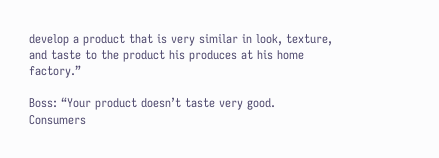develop a product that is very similar in look, texture, and taste to the product his produces at his home factory.”

Boss: “Your product doesn’t taste very good. Consumers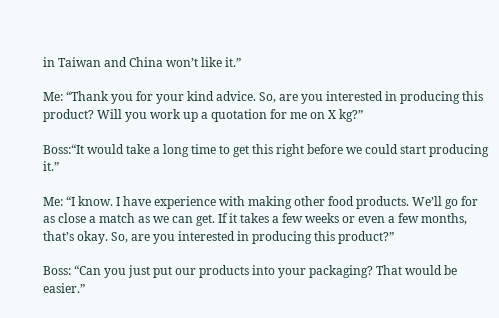in Taiwan and China won’t like it.”

Me: “Thank you for your kind advice. So, are you interested in producing this product? Will you work up a quotation for me on X kg?”

Boss:“It would take a long time to get this right before we could start producing it.”

Me: “I know. I have experience with making other food products. We’ll go for as close a match as we can get. If it takes a few weeks or even a few months, that’s okay. So, are you interested in producing this product?”

Boss: “Can you just put our products into your packaging? That would be easier.”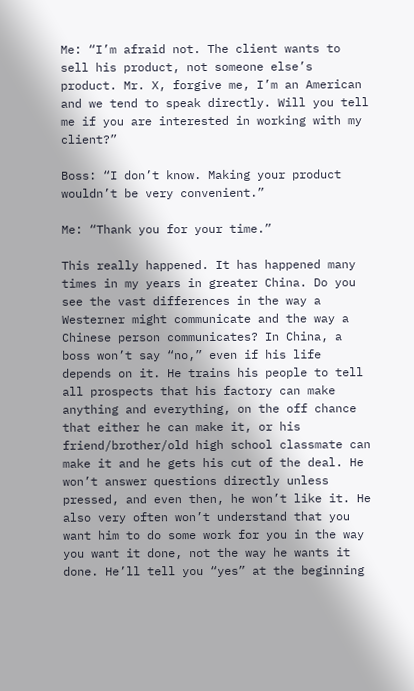Me: “I’m afraid not. The client wants to sell his product, not someone else’s product. Mr. X, forgive me, I’m an American and we tend to speak directly. Will you tell me if you are interested in working with my client?”

Boss: “I don’t know. Making your product wouldn’t be very convenient.”

Me: “Thank you for your time.”

This really happened. It has happened many times in my years in greater China. Do you see the vast differences in the way a Westerner might communicate and the way a Chinese person communicates? In China, a boss won’t say “no,” even if his life depends on it. He trains his people to tell all prospects that his factory can make anything and everything, on the off chance that either he can make it, or his friend/brother/old high school classmate can make it and he gets his cut of the deal. He won’t answer questions directly unless pressed, and even then, he won’t like it. He also very often won’t understand that you want him to do some work for you in the way you want it done, not the way he wants it done. He’ll tell you “yes” at the beginning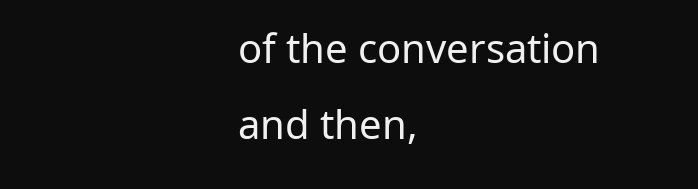of the conversation and then,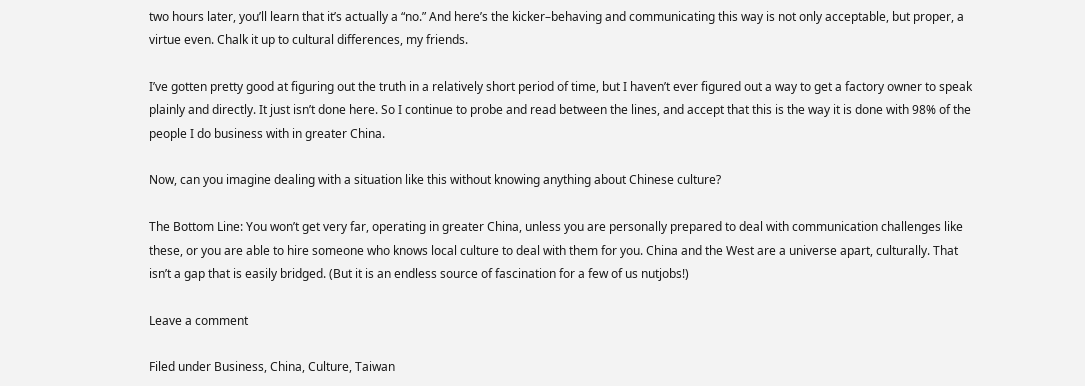two hours later, you’ll learn that it’s actually a “no.” And here’s the kicker–behaving and communicating this way is not only acceptable, but proper, a virtue even. Chalk it up to cultural differences, my friends.

I’ve gotten pretty good at figuring out the truth in a relatively short period of time, but I haven’t ever figured out a way to get a factory owner to speak plainly and directly. It just isn’t done here. So I continue to probe and read between the lines, and accept that this is the way it is done with 98% of the people I do business with in greater China.

Now, can you imagine dealing with a situation like this without knowing anything about Chinese culture?

The Bottom Line: You won’t get very far, operating in greater China, unless you are personally prepared to deal with communication challenges like these, or you are able to hire someone who knows local culture to deal with them for you. China and the West are a universe apart, culturally. That isn’t a gap that is easily bridged. (But it is an endless source of fascination for a few of us nutjobs!)

Leave a comment

Filed under Business, China, Culture, Taiwan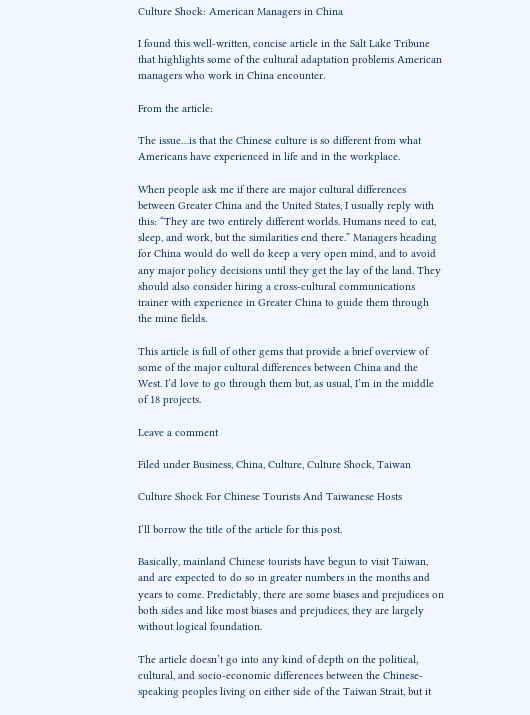Culture Shock: American Managers in China

I found this well-written, concise article in the Salt Lake Tribune that highlights some of the cultural adaptation problems American managers who work in China encounter.

From the article:

The issue…is that the Chinese culture is so different from what Americans have experienced in life and in the workplace.

When people ask me if there are major cultural differences between Greater China and the United States, I usually reply with this: “They are two entirely different worlds. Humans need to eat, sleep, and work, but the similarities end there.” Managers heading for China would do well do keep a very open mind, and to avoid any major policy decisions until they get the lay of the land. They should also consider hiring a cross-cultural communications trainer with experience in Greater China to guide them through the mine fields.

This article is full of other gems that provide a brief overview of some of the major cultural differences between China and the West. I’d love to go through them but, as usual, I’m in the middle of 18 projects.

Leave a comment

Filed under Business, China, Culture, Culture Shock, Taiwan

Culture Shock For Chinese Tourists And Taiwanese Hosts

I’ll borrow the title of the article for this post.

Basically, mainland Chinese tourists have begun to visit Taiwan, and are expected to do so in greater numbers in the months and years to come. Predictably, there are some biases and prejudices on both sides and like most biases and prejudices, they are largely without logical foundation.

The article doesn’t go into any kind of depth on the political, cultural, and socio-economic differences between the Chinese-speaking peoples living on either side of the Taiwan Strait, but it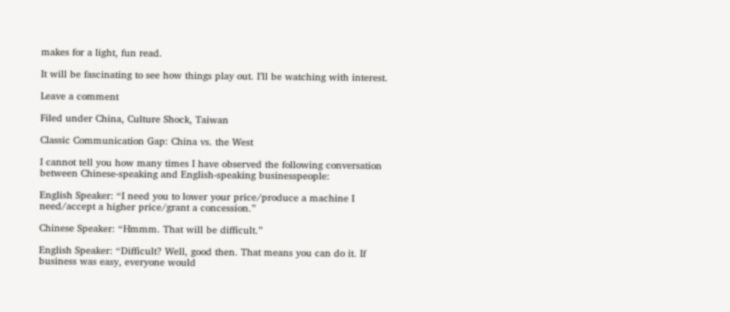makes for a light, fun read.

It will be fascinating to see how things play out. I’ll be watching with interest.

Leave a comment

Filed under China, Culture Shock, Taiwan

Classic Communication Gap: China vs. the West

I cannot tell you how many times I have observed the following conversation between Chinese-speaking and English-speaking businesspeople:

English Speaker: “I need you to lower your price/produce a machine I need/accept a higher price/grant a concession.”

Chinese Speaker: “Hmmm. That will be difficult.”

English Speaker: “Difficult? Well, good then. That means you can do it. If business was easy, everyone would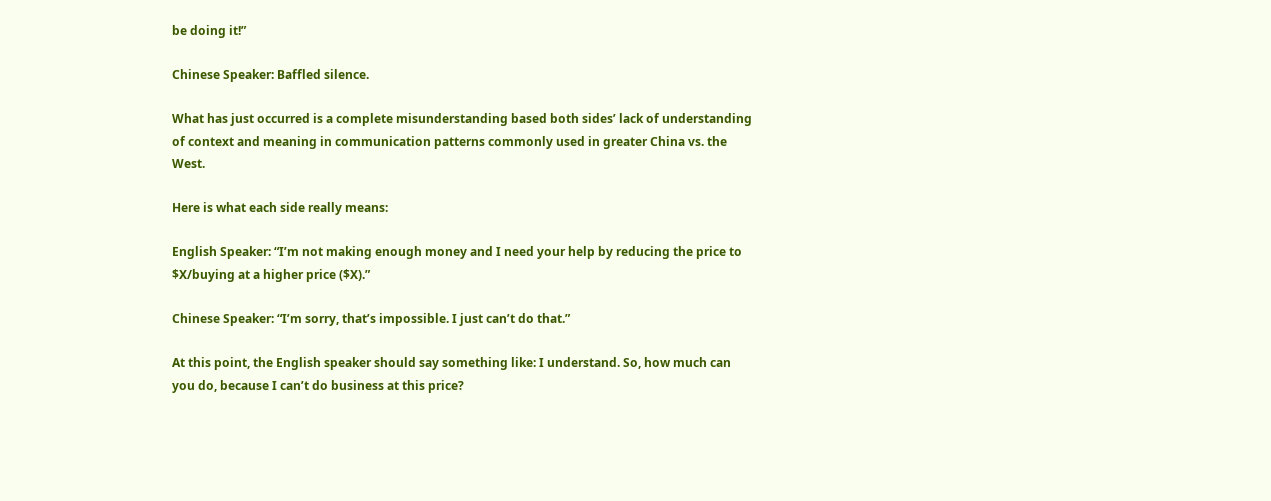be doing it!”

Chinese Speaker: Baffled silence.

What has just occurred is a complete misunderstanding based both sides’ lack of understanding of context and meaning in communication patterns commonly used in greater China vs. the West.

Here is what each side really means:

English Speaker: “I’m not making enough money and I need your help by reducing the price to $X/buying at a higher price ($X).”

Chinese Speaker: “I’m sorry, that’s impossible. I just can’t do that.”

At this point, the English speaker should say something like: I understand. So, how much can you do, because I can’t do business at this price?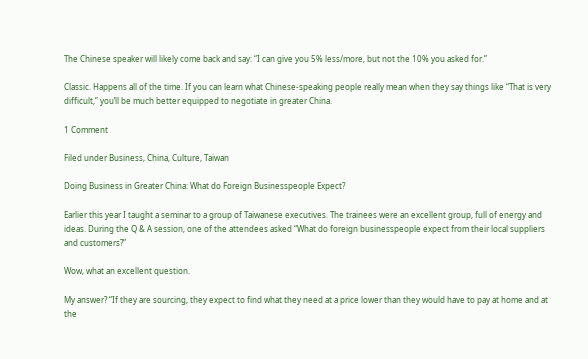The Chinese speaker will likely come back and say: “I can give you 5% less/more, but not the 10% you asked for.”

Classic. Happens all of the time. If you can learn what Chinese-speaking people really mean when they say things like “That is very difficult,” you’ll be much better equipped to negotiate in greater China.

1 Comment

Filed under Business, China, Culture, Taiwan

Doing Business in Greater China: What do Foreign Businesspeople Expect?

Earlier this year I taught a seminar to a group of Taiwanese executives. The trainees were an excellent group, full of energy and ideas. During the Q & A session, one of the attendees asked “What do foreign businesspeople expect from their local suppliers and customers?”

Wow, what an excellent question.

My answer? “If they are sourcing, they expect to find what they need at a price lower than they would have to pay at home and at the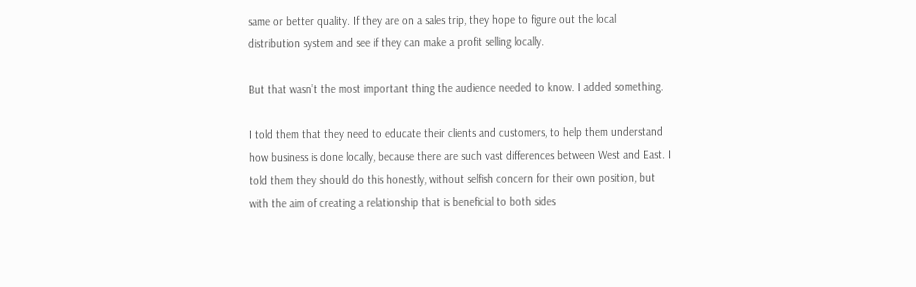same or better quality. If they are on a sales trip, they hope to figure out the local distribution system and see if they can make a profit selling locally.

But that wasn’t the most important thing the audience needed to know. I added something.

I told them that they need to educate their clients and customers, to help them understand how business is done locally, because there are such vast differences between West and East. I told them they should do this honestly, without selfish concern for their own position, but with the aim of creating a relationship that is beneficial to both sides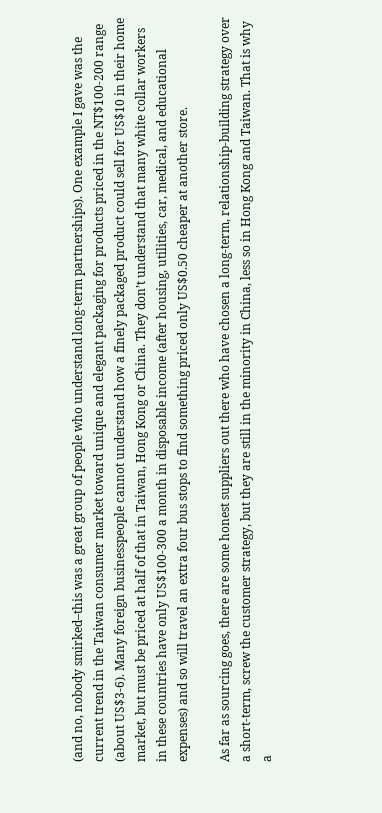(and no, nobody smirked–this was a great group of people who understand long-term partnerships). One example I gave was the current trend in the Taiwan consumer market toward unique and elegant packaging for products priced in the NT$100-200 range (about US$3-6). Many foreign businesspeople cannot understand how a finely packaged product could sell for US$10 in their home market, but must be priced at half of that in Taiwan, Hong Kong or China. They don’t understand that many white collar workers in these countries have only US$100-300 a month in disposable income (after housing, utilities, car, medical, and educational expenses) and so will travel an extra four bus stops to find something priced only US$0.50 cheaper at another store.

As far as sourcing goes, there are some honest suppliers out there who have chosen a long-term, relationship-building strategy over a short-term, screw the customer strategy, but they are still in the minority in China, less so in Hong Kong and Taiwan. That is why a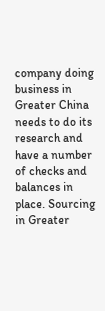company doing business in Greater China needs to do its research and have a number of checks and balances in place. Sourcing in Greater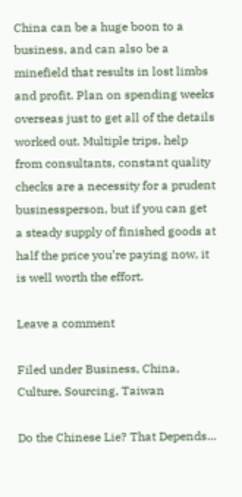China can be a huge boon to a business, and can also be a minefield that results in lost limbs and profit. Plan on spending weeks overseas just to get all of the details worked out. Multiple trips, help from consultants, constant quality checks are a necessity for a prudent businessperson, but if you can get a steady supply of finished goods at half the price you’re paying now, it is well worth the effort.

Leave a comment

Filed under Business, China, Culture, Sourcing, Taiwan

Do the Chinese Lie? That Depends…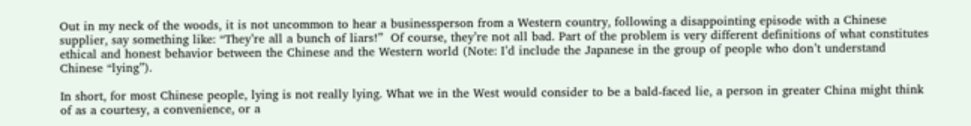Out in my neck of the woods, it is not uncommon to hear a businessperson from a Western country, following a disappointing episode with a Chinese supplier, say something like: “They’re all a bunch of liars!”  Of course, they’re not all bad. Part of the problem is very different definitions of what constitutes ethical and honest behavior between the Chinese and the Western world (Note: I’d include the Japanese in the group of people who don’t understand Chinese “lying”).

In short, for most Chinese people, lying is not really lying. What we in the West would consider to be a bald-faced lie, a person in greater China might think of as a courtesy, a convenience, or a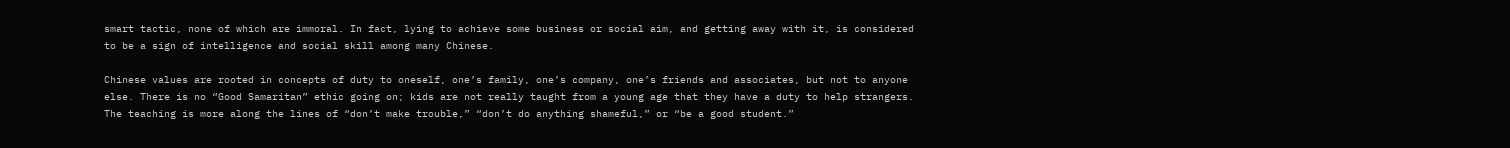smart tactic, none of which are immoral. In fact, lying to achieve some business or social aim, and getting away with it, is considered to be a sign of intelligence and social skill among many Chinese.

Chinese values are rooted in concepts of duty to oneself, one’s family, one’s company, one’s friends and associates, but not to anyone else. There is no “Good Samaritan” ethic going on; kids are not really taught from a young age that they have a duty to help strangers. The teaching is more along the lines of “don’t make trouble,” “don’t do anything shameful,” or “be a good student.”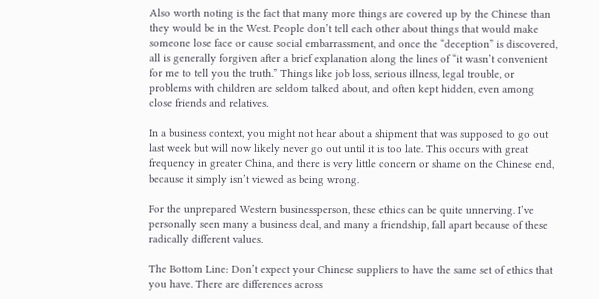Also worth noting is the fact that many more things are covered up by the Chinese than they would be in the West. People don’t tell each other about things that would make someone lose face or cause social embarrassment, and once the “deception” is discovered, all is generally forgiven after a brief explanation along the lines of “it wasn’t convenient for me to tell you the truth.” Things like job loss, serious illness, legal trouble, or problems with children are seldom talked about, and often kept hidden, even among close friends and relatives.

In a business context, you might not hear about a shipment that was supposed to go out last week but will now likely never go out until it is too late. This occurs with great frequency in greater China, and there is very little concern or shame on the Chinese end, because it simply isn’t viewed as being wrong.

For the unprepared Western businessperson, these ethics can be quite unnerving. I’ve personally seen many a business deal, and many a friendship, fall apart because of these radically different values.

The Bottom Line: Don’t expect your Chinese suppliers to have the same set of ethics that you have. There are differences across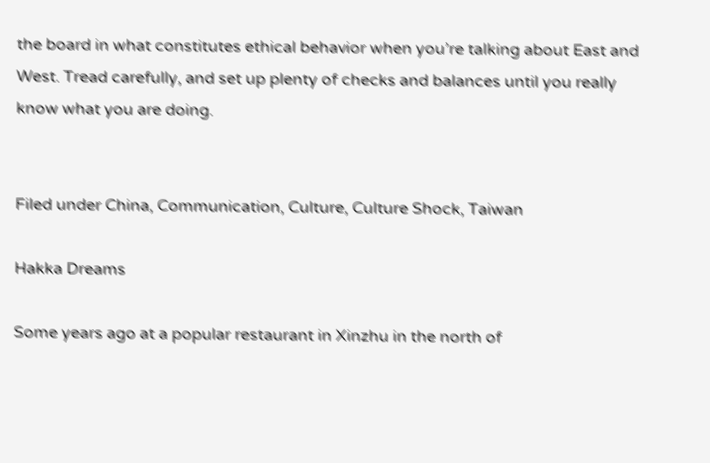the board in what constitutes ethical behavior when you’re talking about East and West. Tread carefully, and set up plenty of checks and balances until you really know what you are doing.


Filed under China, Communication, Culture, Culture Shock, Taiwan

Hakka Dreams

Some years ago at a popular restaurant in Xinzhu in the north of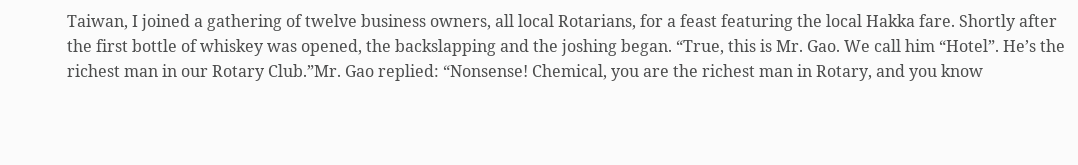Taiwan, I joined a gathering of twelve business owners, all local Rotarians, for a feast featuring the local Hakka fare. Shortly after the first bottle of whiskey was opened, the backslapping and the joshing began. “True, this is Mr. Gao. We call him “Hotel”. He’s the richest man in our Rotary Club.”Mr. Gao replied: “Nonsense! Chemical, you are the richest man in Rotary, and you know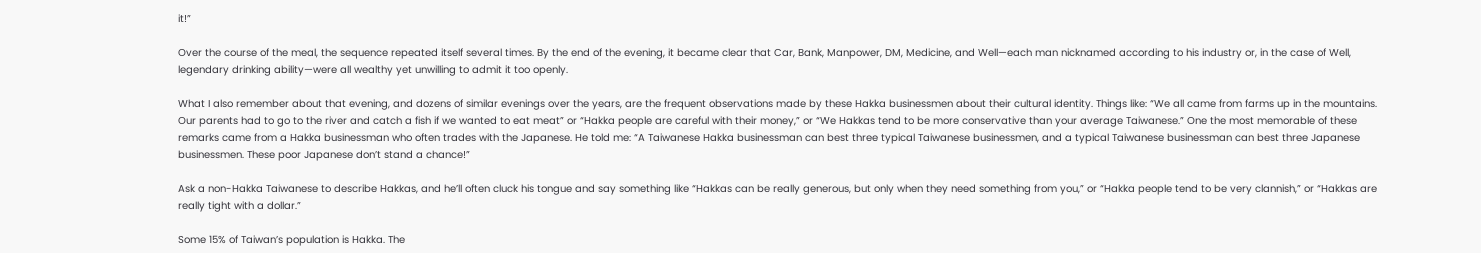it!”

Over the course of the meal, the sequence repeated itself several times. By the end of the evening, it became clear that Car, Bank, Manpower, DM, Medicine, and Well—each man nicknamed according to his industry or, in the case of Well, legendary drinking ability—were all wealthy yet unwilling to admit it too openly.

What I also remember about that evening, and dozens of similar evenings over the years, are the frequent observations made by these Hakka businessmen about their cultural identity. Things like: “We all came from farms up in the mountains. Our parents had to go to the river and catch a fish if we wanted to eat meat” or “Hakka people are careful with their money,” or “We Hakkas tend to be more conservative than your average Taiwanese.” One the most memorable of these remarks came from a Hakka businessman who often trades with the Japanese. He told me: “A Taiwanese Hakka businessman can best three typical Taiwanese businessmen, and a typical Taiwanese businessman can best three Japanese businessmen. These poor Japanese don’t stand a chance!”

Ask a non-Hakka Taiwanese to describe Hakkas, and he’ll often cluck his tongue and say something like “Hakkas can be really generous, but only when they need something from you,” or “Hakka people tend to be very clannish,” or “Hakkas are really tight with a dollar.”

Some 15% of Taiwan’s population is Hakka. The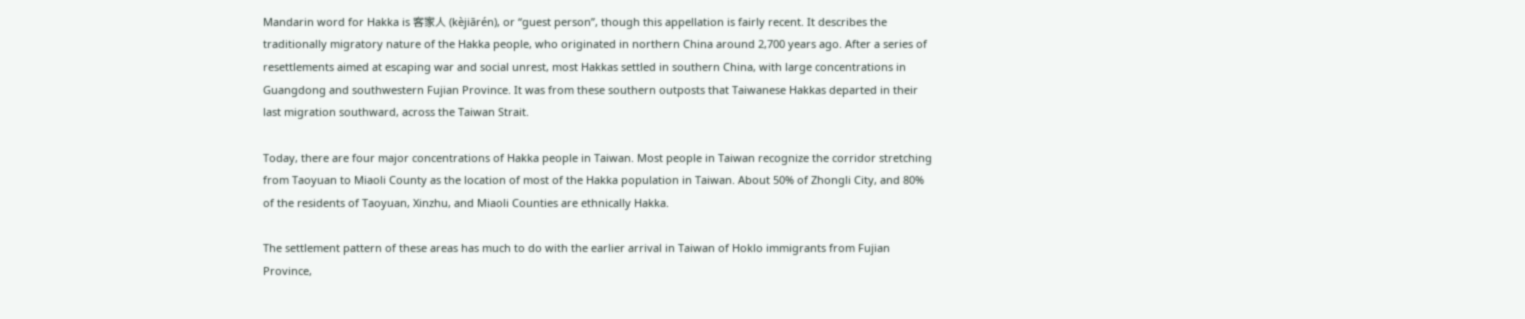Mandarin word for Hakka is 客家人 (kèjiārén), or “guest person”, though this appellation is fairly recent. It describes the traditionally migratory nature of the Hakka people, who originated in northern China around 2,700 years ago. After a series of resettlements aimed at escaping war and social unrest, most Hakkas settled in southern China, with large concentrations in Guangdong and southwestern Fujian Province. It was from these southern outposts that Taiwanese Hakkas departed in their last migration southward, across the Taiwan Strait.

Today, there are four major concentrations of Hakka people in Taiwan. Most people in Taiwan recognize the corridor stretching from Taoyuan to Miaoli County as the location of most of the Hakka population in Taiwan. About 50% of Zhongli City, and 80% of the residents of Taoyuan, Xinzhu, and Miaoli Counties are ethnically Hakka.

The settlement pattern of these areas has much to do with the earlier arrival in Taiwan of Hoklo immigrants from Fujian Province,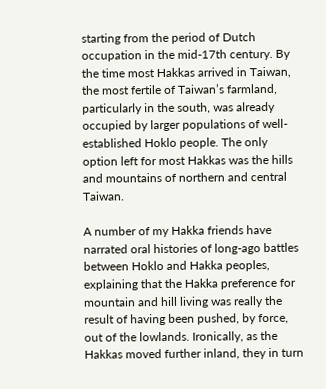starting from the period of Dutch occupation in the mid-17th century. By the time most Hakkas arrived in Taiwan, the most fertile of Taiwan’s farmland, particularly in the south, was already occupied by larger populations of well-established Hoklo people. The only option left for most Hakkas was the hills and mountains of northern and central Taiwan.

A number of my Hakka friends have narrated oral histories of long-ago battles between Hoklo and Hakka peoples, explaining that the Hakka preference for mountain and hill living was really the result of having been pushed, by force, out of the lowlands. Ironically, as the Hakkas moved further inland, they in turn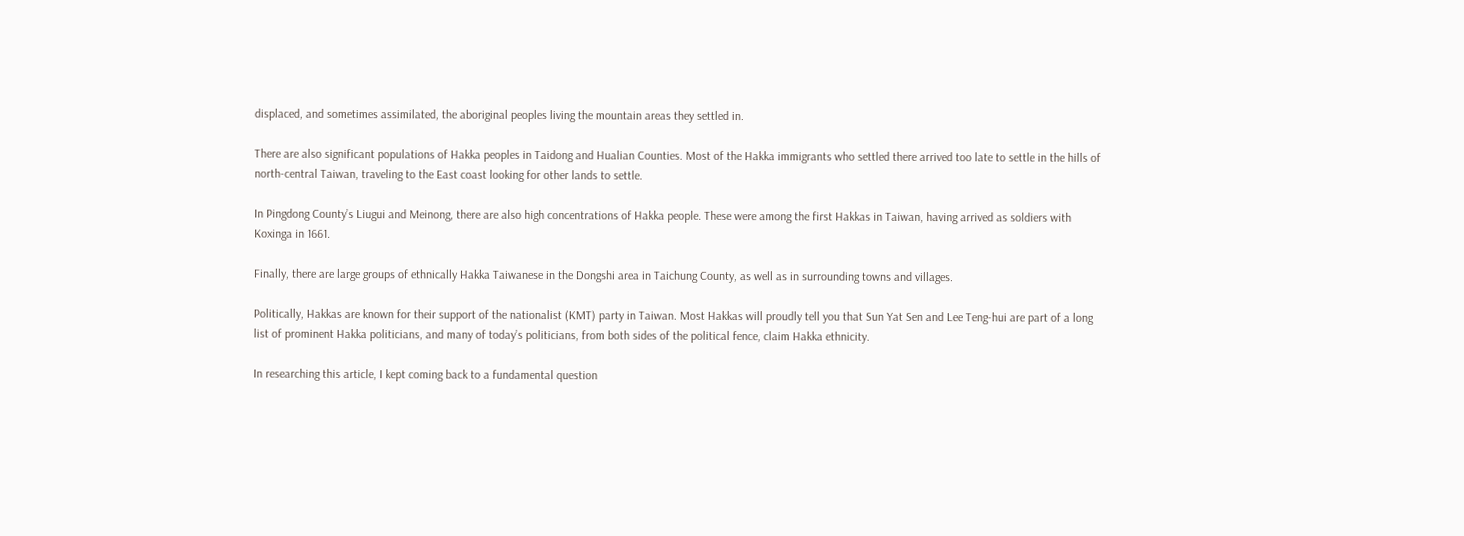displaced, and sometimes assimilated, the aboriginal peoples living the mountain areas they settled in.

There are also significant populations of Hakka peoples in Taidong and Hualian Counties. Most of the Hakka immigrants who settled there arrived too late to settle in the hills of north-central Taiwan, traveling to the East coast looking for other lands to settle.

In Pingdong County’s Liugui and Meinong, there are also high concentrations of Hakka people. These were among the first Hakkas in Taiwan, having arrived as soldiers with Koxinga in 1661.

Finally, there are large groups of ethnically Hakka Taiwanese in the Dongshi area in Taichung County, as well as in surrounding towns and villages.

Politically, Hakkas are known for their support of the nationalist (KMT) party in Taiwan. Most Hakkas will proudly tell you that Sun Yat Sen and Lee Teng-hui are part of a long list of prominent Hakka politicians, and many of today’s politicians, from both sides of the political fence, claim Hakka ethnicity.

In researching this article, I kept coming back to a fundamental question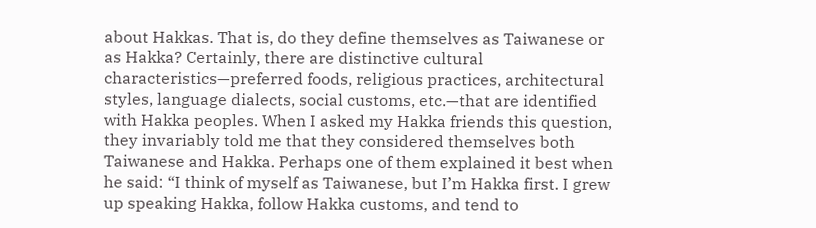about Hakkas. That is, do they define themselves as Taiwanese or as Hakka? Certainly, there are distinctive cultural characteristics—preferred foods, religious practices, architectural styles, language dialects, social customs, etc.—that are identified with Hakka peoples. When I asked my Hakka friends this question, they invariably told me that they considered themselves both Taiwanese and Hakka. Perhaps one of them explained it best when he said: “I think of myself as Taiwanese, but I’m Hakka first. I grew up speaking Hakka, follow Hakka customs, and tend to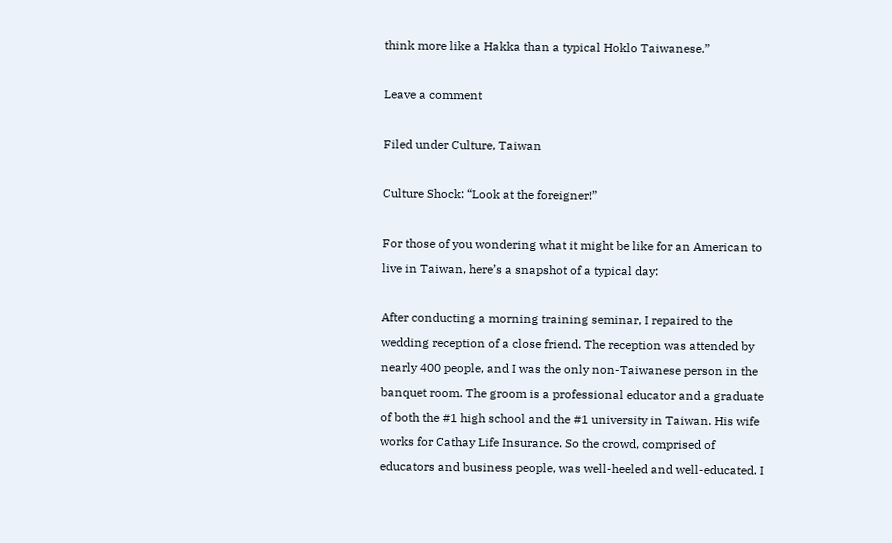think more like a Hakka than a typical Hoklo Taiwanese.”

Leave a comment

Filed under Culture, Taiwan

Culture Shock: “Look at the foreigner!”

For those of you wondering what it might be like for an American to live in Taiwan, here’s a snapshot of a typical day:

After conducting a morning training seminar, I repaired to the wedding reception of a close friend. The reception was attended by nearly 400 people, and I was the only non-Taiwanese person in the banquet room. The groom is a professional educator and a graduate of both the #1 high school and the #1 university in Taiwan. His wife works for Cathay Life Insurance. So the crowd, comprised of educators and business people, was well-heeled and well-educated. I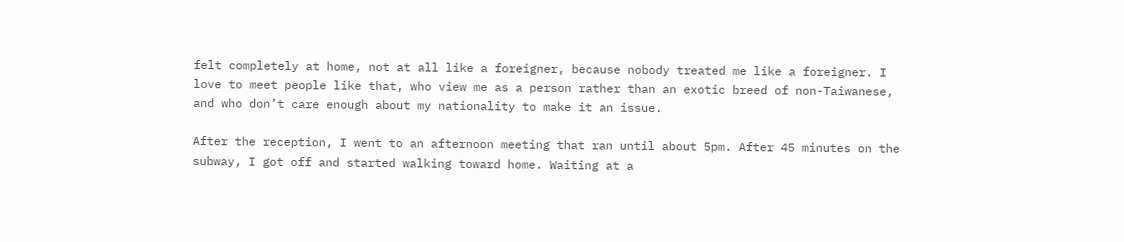felt completely at home, not at all like a foreigner, because nobody treated me like a foreigner. I love to meet people like that, who view me as a person rather than an exotic breed of non-Taiwanese, and who don’t care enough about my nationality to make it an issue.

After the reception, I went to an afternoon meeting that ran until about 5pm. After 45 minutes on the subway, I got off and started walking toward home. Waiting at a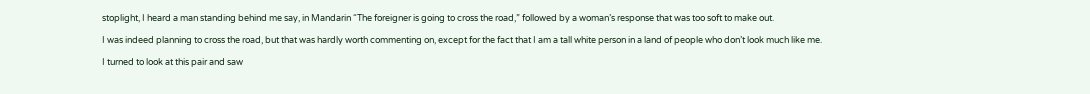stoplight, I heard a man standing behind me say, in Mandarin “The foreigner is going to cross the road,” followed by a woman’s response that was too soft to make out.

I was indeed planning to cross the road, but that was hardly worth commenting on, except for the fact that I am a tall white person in a land of people who don’t look much like me.

I turned to look at this pair and saw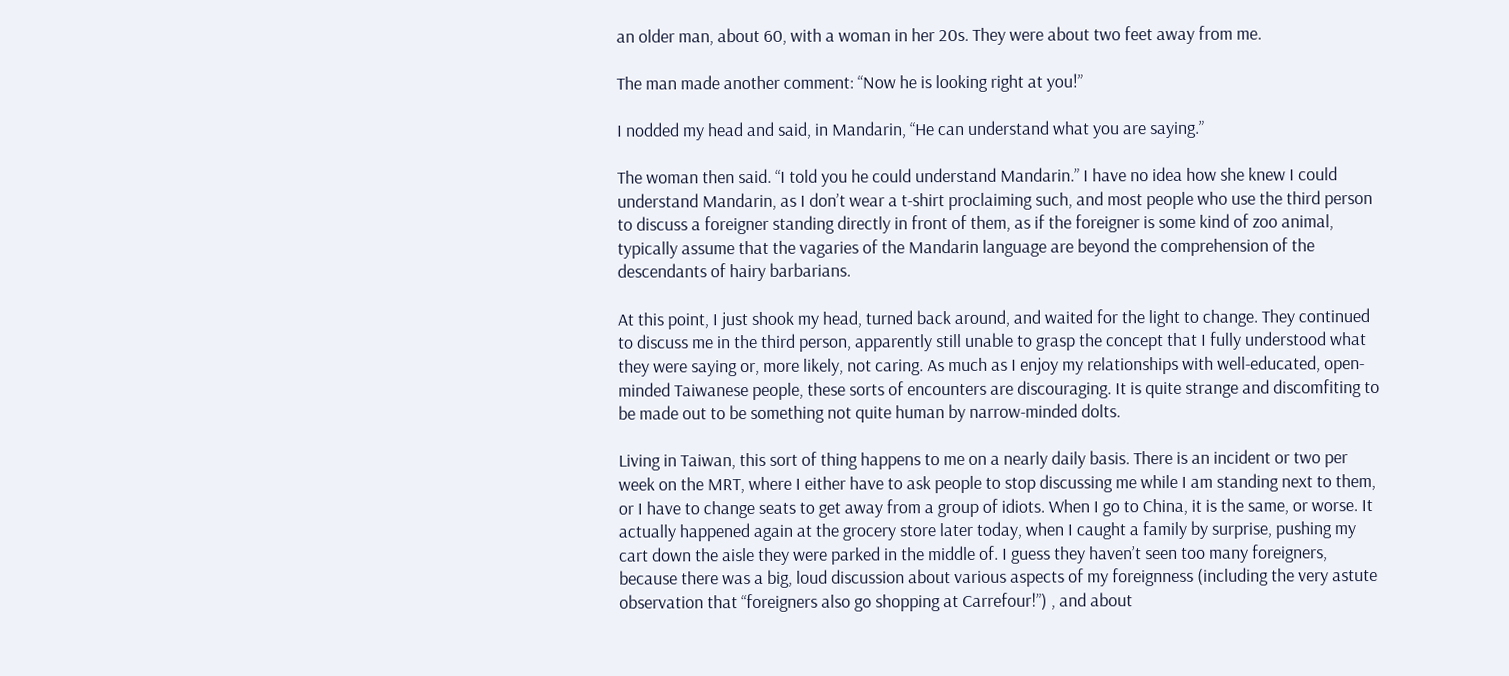an older man, about 60, with a woman in her 20s. They were about two feet away from me.

The man made another comment: “Now he is looking right at you!”

I nodded my head and said, in Mandarin, “He can understand what you are saying.”

The woman then said. “I told you he could understand Mandarin.” I have no idea how she knew I could understand Mandarin, as I don’t wear a t-shirt proclaiming such, and most people who use the third person to discuss a foreigner standing directly in front of them, as if the foreigner is some kind of zoo animal, typically assume that the vagaries of the Mandarin language are beyond the comprehension of the descendants of hairy barbarians.

At this point, I just shook my head, turned back around, and waited for the light to change. They continued to discuss me in the third person, apparently still unable to grasp the concept that I fully understood what they were saying or, more likely, not caring. As much as I enjoy my relationships with well-educated, open-minded Taiwanese people, these sorts of encounters are discouraging. It is quite strange and discomfiting to be made out to be something not quite human by narrow-minded dolts.

Living in Taiwan, this sort of thing happens to me on a nearly daily basis. There is an incident or two per week on the MRT, where I either have to ask people to stop discussing me while I am standing next to them, or I have to change seats to get away from a group of idiots. When I go to China, it is the same, or worse. It actually happened again at the grocery store later today, when I caught a family by surprise, pushing my cart down the aisle they were parked in the middle of. I guess they haven’t seen too many foreigners, because there was a big, loud discussion about various aspects of my foreignness (including the very astute observation that “foreigners also go shopping at Carrefour!”) , and about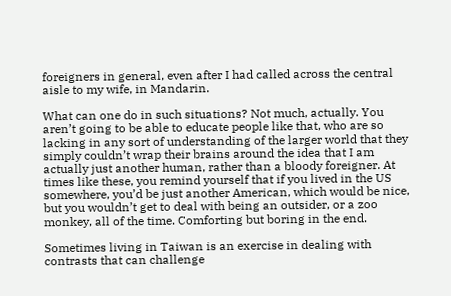foreigners in general, even after I had called across the central aisle to my wife, in Mandarin.

What can one do in such situations? Not much, actually. You aren’t going to be able to educate people like that, who are so lacking in any sort of understanding of the larger world that they simply couldn’t wrap their brains around the idea that I am actually just another human, rather than a bloody foreigner. At times like these, you remind yourself that if you lived in the US somewhere, you’d be just another American, which would be nice, but you wouldn’t get to deal with being an outsider, or a zoo monkey, all of the time. Comforting but boring in the end.

Sometimes living in Taiwan is an exercise in dealing with contrasts that can challenge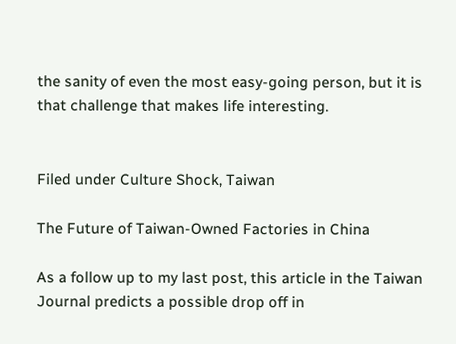the sanity of even the most easy-going person, but it is that challenge that makes life interesting.


Filed under Culture Shock, Taiwan

The Future of Taiwan-Owned Factories in China

As a follow up to my last post, this article in the Taiwan Journal predicts a possible drop off in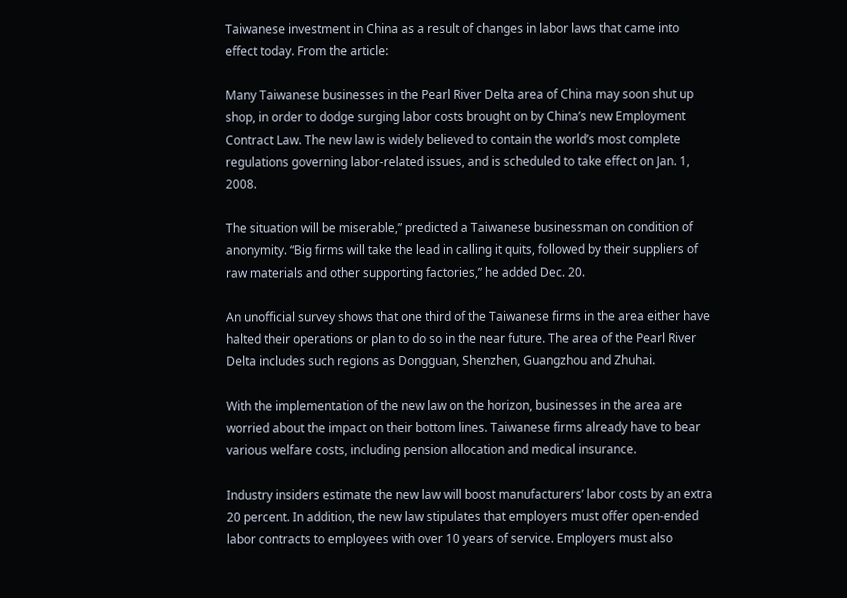Taiwanese investment in China as a result of changes in labor laws that came into effect today. From the article:

Many Taiwanese businesses in the Pearl River Delta area of China may soon shut up shop, in order to dodge surging labor costs brought on by China’s new Employment Contract Law. The new law is widely believed to contain the world’s most complete regulations governing labor-related issues, and is scheduled to take effect on Jan. 1, 2008.

The situation will be miserable,” predicted a Taiwanese businessman on condition of anonymity. “Big firms will take the lead in calling it quits, followed by their suppliers of raw materials and other supporting factories,” he added Dec. 20.

An unofficial survey shows that one third of the Taiwanese firms in the area either have halted their operations or plan to do so in the near future. The area of the Pearl River Delta includes such regions as Dongguan, Shenzhen, Guangzhou and Zhuhai.

With the implementation of the new law on the horizon, businesses in the area are worried about the impact on their bottom lines. Taiwanese firms already have to bear various welfare costs, including pension allocation and medical insurance.

Industry insiders estimate the new law will boost manufacturers’ labor costs by an extra 20 percent. In addition, the new law stipulates that employers must offer open-ended labor contracts to employees with over 10 years of service. Employers must also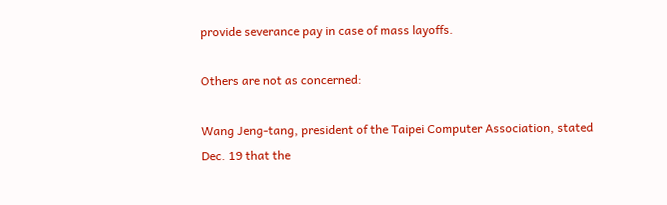provide severance pay in case of mass layoffs.

Others are not as concerned:

Wang Jeng-tang, president of the Taipei Computer Association, stated Dec. 19 that the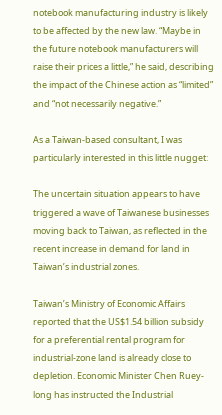notebook manufacturing industry is likely to be affected by the new law. “Maybe in the future notebook manufacturers will raise their prices a little,” he said, describing the impact of the Chinese action as “limited” and “not necessarily negative.”

As a Taiwan-based consultant, I was particularly interested in this little nugget:

The uncertain situation appears to have triggered a wave of Taiwanese businesses moving back to Taiwan, as reflected in the recent increase in demand for land in Taiwan’s industrial zones.

Taiwan’s Ministry of Economic Affairs reported that the US$1.54 billion subsidy for a preferential rental program for industrial-zone land is already close to depletion. Economic Minister Chen Ruey-long has instructed the Industrial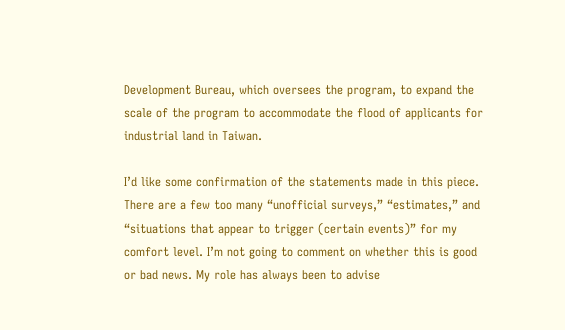Development Bureau, which oversees the program, to expand the scale of the program to accommodate the flood of applicants for industrial land in Taiwan.

I’d like some confirmation of the statements made in this piece. There are a few too many “unofficial surveys,” “estimates,” and “situations that appear to trigger (certain events)” for my comfort level. I’m not going to comment on whether this is good or bad news. My role has always been to advise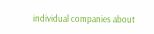individual companies about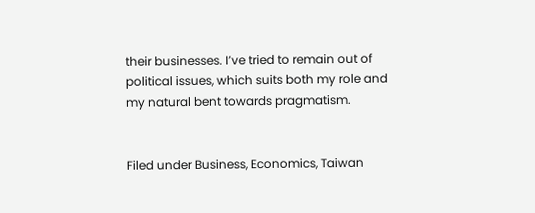their businesses. I’ve tried to remain out of political issues, which suits both my role and my natural bent towards pragmatism.


Filed under Business, Economics, Taiwan